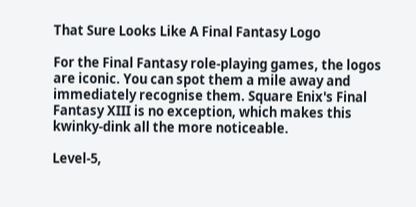That Sure Looks Like A Final Fantasy Logo

For the Final Fantasy role-playing games, the logos are iconic. You can spot them a mile away and immediately recognise them. Square Enix's Final Fantasy XIII is no exception, which makes this kwinky-dink all the more noticeable.

Level-5,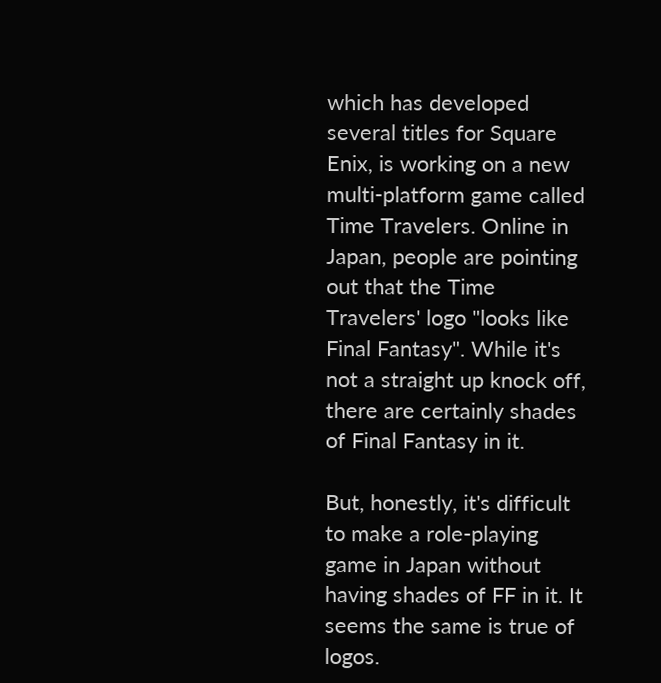which has developed several titles for Square Enix, is working on a new multi-platform game called Time Travelers. Online in Japan, people are pointing out that the Time Travelers' logo "looks like Final Fantasy". While it's not a straight up knock off, there are certainly shades of Final Fantasy in it.

But, honestly, it's difficult to make a role-playing game in Japan without having shades of FF in it. It seems the same is true of logos.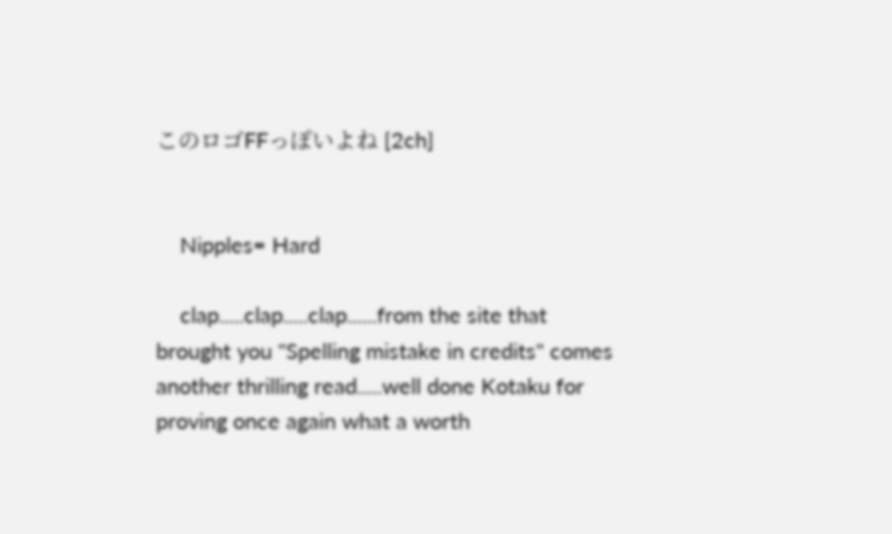このロゴFFっぽいよね [2ch]


    Nipples= Hard

    clap.....clap.....clap......from the site that brought you "Spelling mistake in credits" comes another thrilling read.....well done Kotaku for proving once again what a worth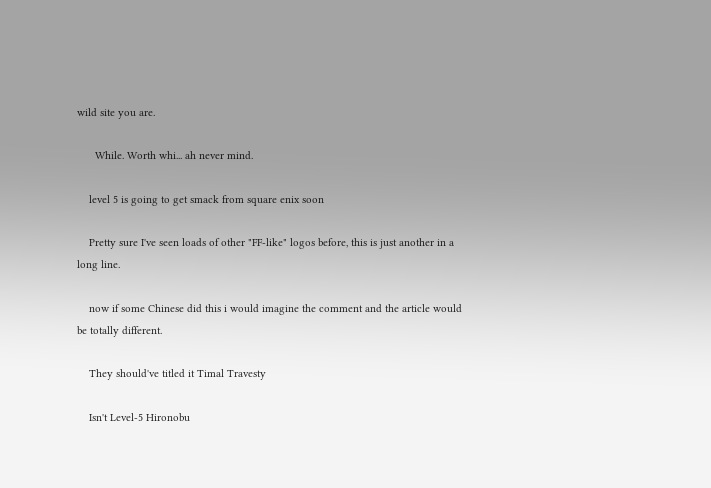wild site you are.

      While. Worth whi... ah never mind.

    level 5 is going to get smack from square enix soon

    Pretty sure I've seen loads of other "FF-like" logos before, this is just another in a long line.

    now if some Chinese did this i would imagine the comment and the article would be totally different.

    They should've titled it Timal Travesty

    Isn't Level-5 Hironobu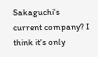Sakaguchi's current company? I think it's only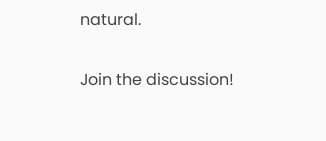natural.

Join the discussion!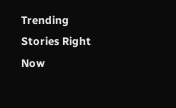Trending Stories Right Now